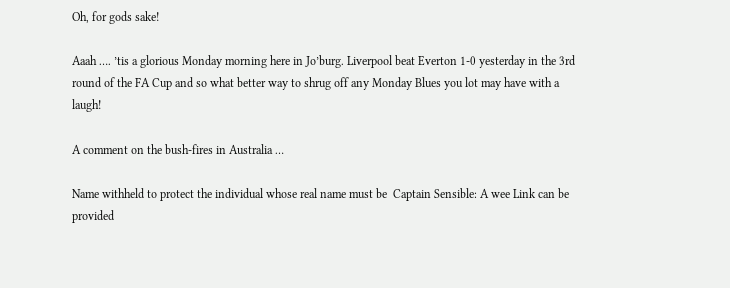Oh, for gods sake!

Aaah …. ’tis a glorious Monday morning here in Jo’burg. Liverpool beat Everton 1-0 yesterday in the 3rd round of the FA Cup and so what better way to shrug off any Monday Blues you lot may have with a laugh!

A comment on the bush-fires in Australia …

Name withheld to protect the individual whose real name must be  Captain Sensible: A wee Link can be provided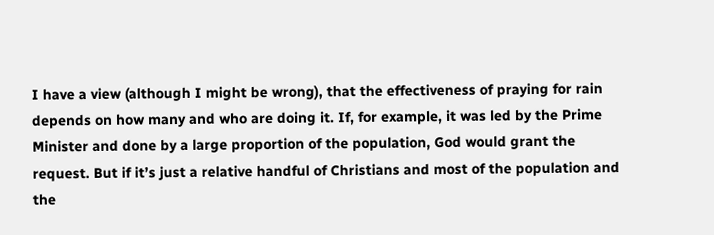I have a view (although I might be wrong), that the effectiveness of praying for rain depends on how many and who are doing it. If, for example, it was led by the Prime Minister and done by a large proportion of the population, God would grant the request. But if it’s just a relative handful of Christians and most of the population and the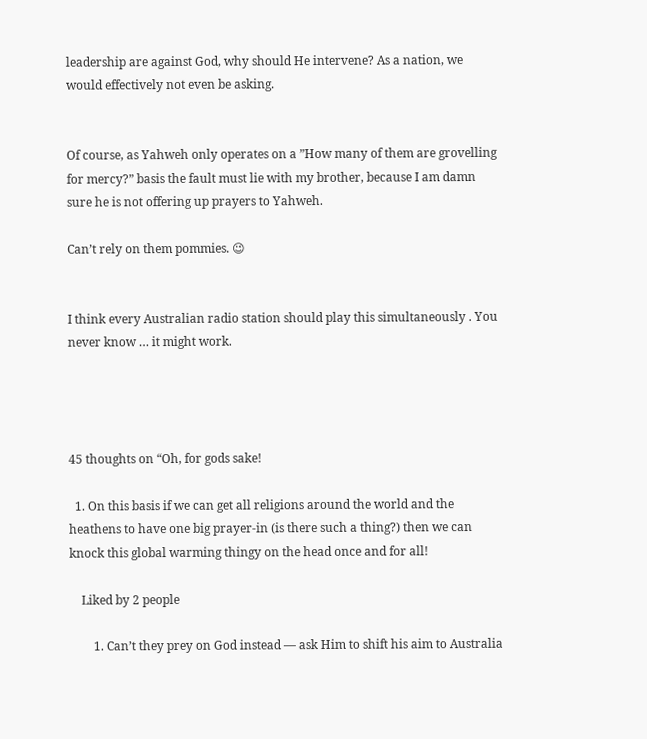leadership are against God, why should He intervene? As a nation, we would effectively not even be asking.


Of course, as Yahweh only operates on a ”How many of them are grovelling for mercy?” basis the fault must lie with my brother, because I am damn sure he is not offering up prayers to Yahweh.

Can’t rely on them pommies. 😉


I think every Australian radio station should play this simultaneously . You never know … it might work.




45 thoughts on “Oh, for gods sake!

  1. On this basis if we can get all religions around the world and the heathens to have one big prayer-in (is there such a thing?) then we can knock this global warming thingy on the head once and for all!

    Liked by 2 people

        1. Can’t they prey on God instead — ask Him to shift his aim to Australia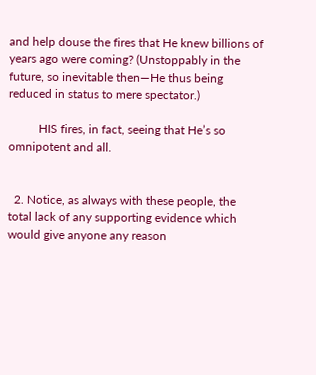and help douse the fires that He knew billions of years ago were coming? (Unstoppably in the future, so inevitable then—He thus being reduced in status to mere spectator.)

          HIS fires, in fact, seeing that He’s so omnipotent and all.


  2. Notice, as always with these people, the total lack of any supporting evidence which would give anyone any reason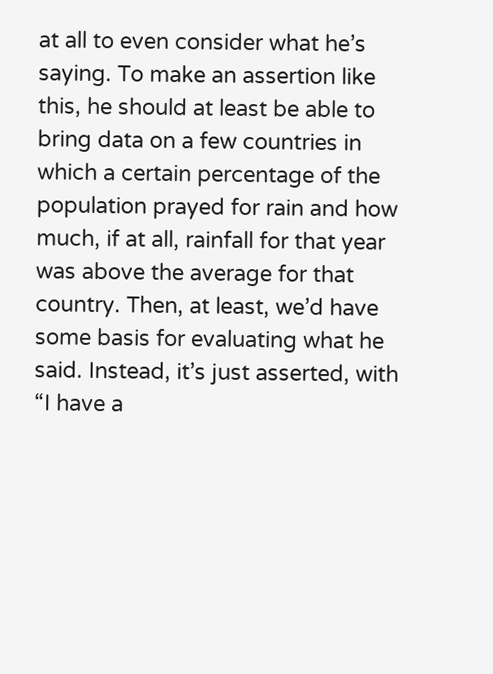at all to even consider what he’s saying. To make an assertion like this, he should at least be able to bring data on a few countries in which a certain percentage of the population prayed for rain and how much, if at all, rainfall for that year was above the average for that country. Then, at least, we’d have some basis for evaluating what he said. Instead, it’s just asserted, with “I have a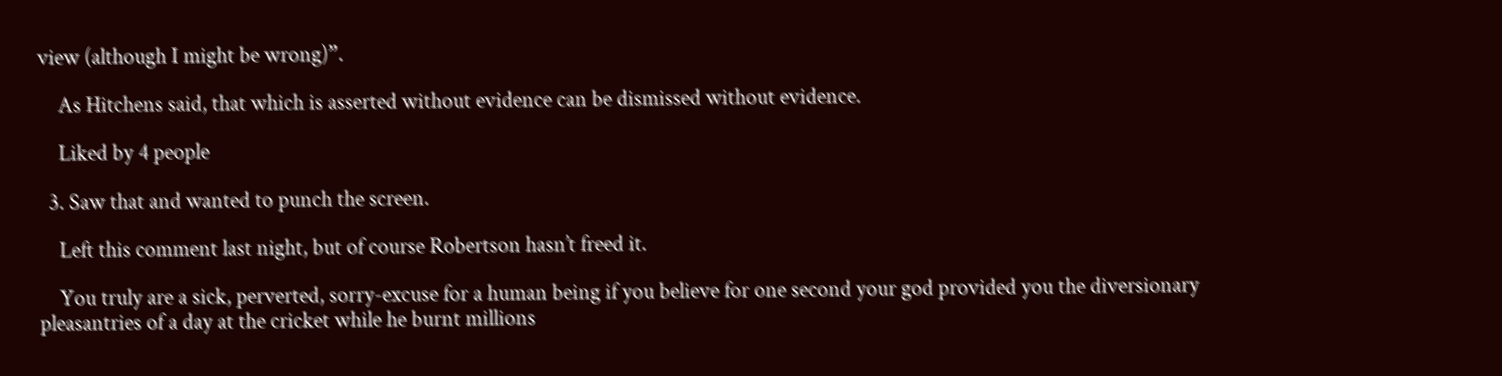view (although I might be wrong)”.

    As Hitchens said, that which is asserted without evidence can be dismissed without evidence.

    Liked by 4 people

  3. Saw that and wanted to punch the screen.

    Left this comment last night, but of course Robertson hasn’t freed it.

    You truly are a sick, perverted, sorry-excuse for a human being if you believe for one second your god provided you the diversionary pleasantries of a day at the cricket while he burnt millions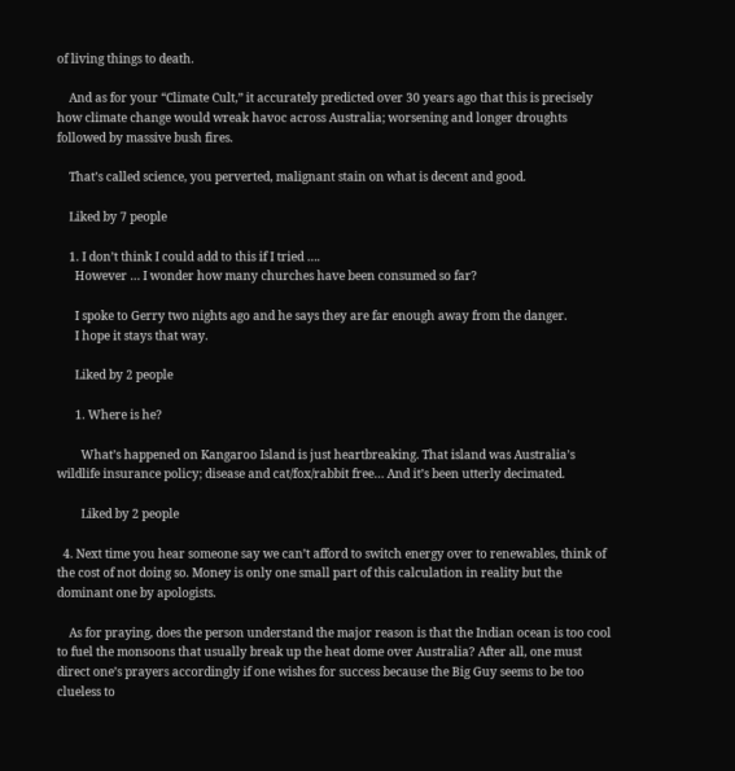of living things to death.

    And as for your “Climate Cult,” it accurately predicted over 30 years ago that this is precisely how climate change would wreak havoc across Australia; worsening and longer droughts followed by massive bush fires.

    That’s called science, you perverted, malignant stain on what is decent and good.

    Liked by 7 people

    1. I don’t think I could add to this if I tried ….
      However … I wonder how many churches have been consumed so far?

      I spoke to Gerry two nights ago and he says they are far enough away from the danger.
      I hope it stays that way.

      Liked by 2 people

      1. Where is he?

        What’s happened on Kangaroo Island is just heartbreaking. That island was Australia’s wildlife insurance policy; disease and cat/fox/rabbit free… And it’s been utterly decimated.

        Liked by 2 people

  4. Next time you hear someone say we can’t afford to switch energy over to renewables, think of the cost of not doing so. Money is only one small part of this calculation in reality but the dominant one by apologists.

    As for praying, does the person understand the major reason is that the Indian ocean is too cool to fuel the monsoons that usually break up the heat dome over Australia? After all, one must direct one’s prayers accordingly if one wishes for success because the Big Guy seems to be too clueless to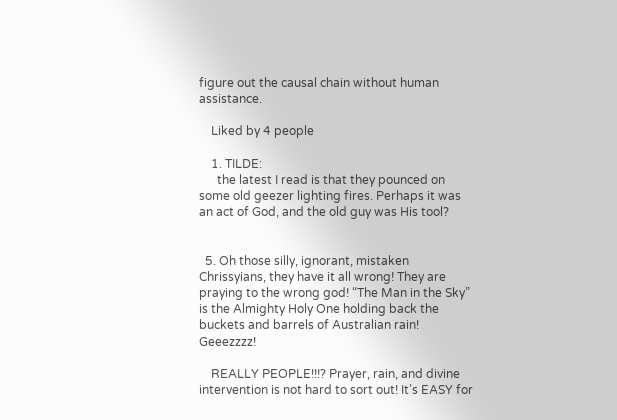figure out the causal chain without human assistance.

    Liked by 4 people

    1. TILDE:
      the latest I read is that they pounced on some old geezer lighting fires. Perhaps it was an act of God, and the old guy was His tool?


  5. Oh those silly, ignorant, mistaken Chrissyians, they have it all wrong! They are praying to the wrong god! “The Man in the Sky” is the Almighty Holy One holding back the buckets and barrels of Australian rain! Geeezzzz!

    REALLY PEOPLE!!!? Prayer, rain, and divine intervention is not hard to sort out! It’s EASY for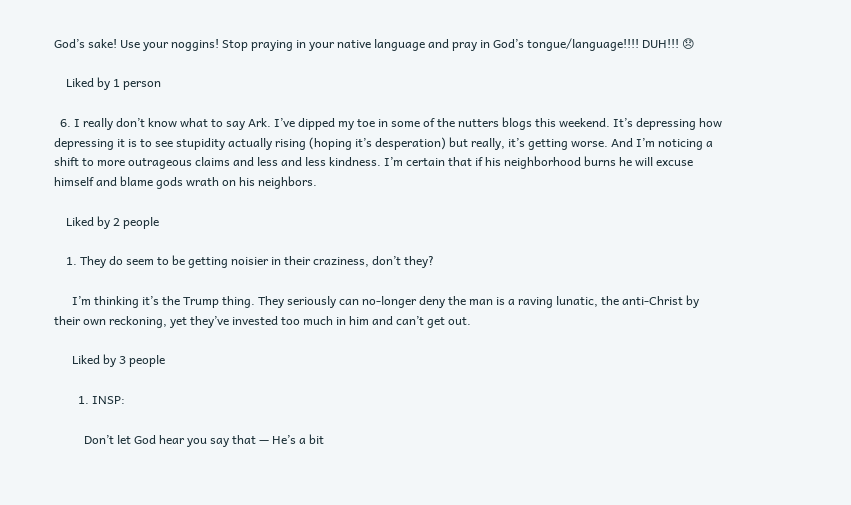God’s sake! Use your noggins! Stop praying in your native language and pray in God’s tongue/language!!!! DUH!!! 😞

    Liked by 1 person

  6. I really don’t know what to say Ark. I’ve dipped my toe in some of the nutters blogs this weekend. It’s depressing how depressing it is to see stupidity actually rising (hoping it’s desperation) but really, it’s getting worse. And I’m noticing a shift to more outrageous claims and less and less kindness. I’m certain that if his neighborhood burns he will excuse himself and blame gods wrath on his neighbors.

    Liked by 2 people

    1. They do seem to be getting noisier in their craziness, don’t they?

      I’m thinking it’s the Trump thing. They seriously can no-longer deny the man is a raving lunatic, the anti-Christ by their own reckoning, yet they’ve invested too much in him and can’t get out.

      Liked by 3 people

        1. INSP:

          Don’t let God hear you say that — He’s a bit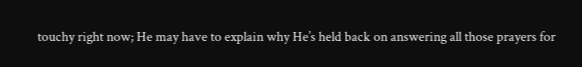touchy right now; He may have to explain why He’s held back on answering all those prayers for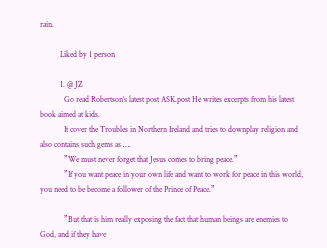rain.

          Liked by 1 person

          1. @ JZ
            Go read Robertson’s latest post ASK.post He writes excerpts from his latest book aimed at kids.
            It cover the Troubles in Northern Ireland and tries to downplay religion and also contains such gems as ….
            ”We must never forget that Jesus comes to bring peace.”
            ”If you want peace in your own life and want to work for peace in this world, you need to be become a follower of the Prince of Peace.”

            ”But that is him really exposing the fact that human beings are enemies to God, and if they have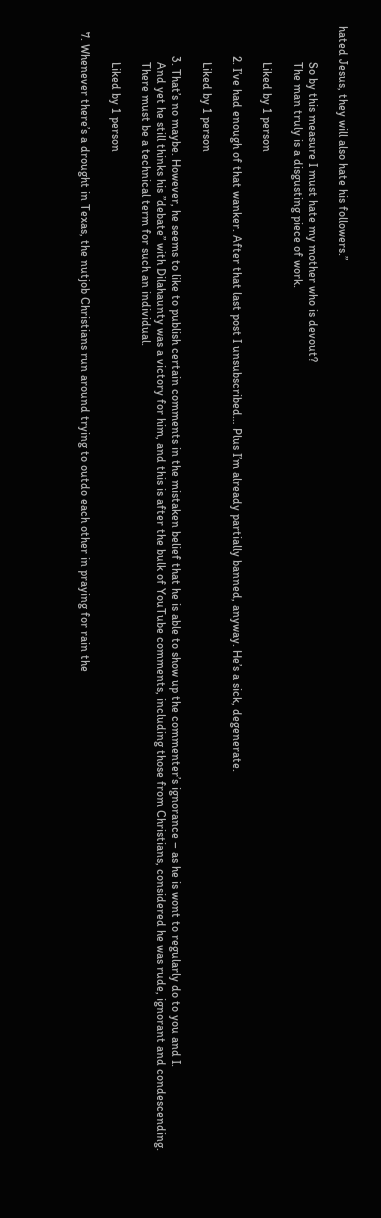hated Jesus, they will also hate his followers.”

            So by this measure I must hate my mother who is devout?
            The man truly is a disgusting piece of work.

            Liked by 1 person

          2. I’ve had enough of that wanker. After that last post I unsubscribed… Plus I’m already partially banned, anyway. He’s a sick, degenerate.

            Liked by 1 person

          3. That’s no maybe. However, he seems to like to publish certain comments in the mistaken belief that he is able to show up the commenter’s ignorance – as he is wont to regularly do to you and I.
            And yet he still thinks his ”debate” with Dilahaunty was a victory for him, and this is after the bulk of YouTube comments, including those from Christians, considered he was rude, ignorant and condescending.
            There must be a technical term for such an individual.

            Liked by 1 person

  7. Whenever there’s a drought in Texas, the nutjob Christians run around trying to outdo each other in praying for rain the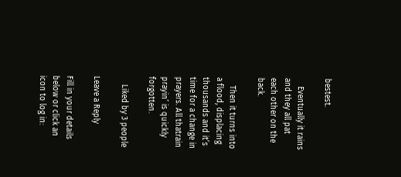bestest.

    Eventually it rains and they all pat each other on the back.

    Then it turns into a flood, displacing thousands and it’s time for a change in prayers. All thatrain prayin’ is quickly forgotten.

    Liked by 3 people

Leave a Reply

Fill in your details below or click an icon to log in: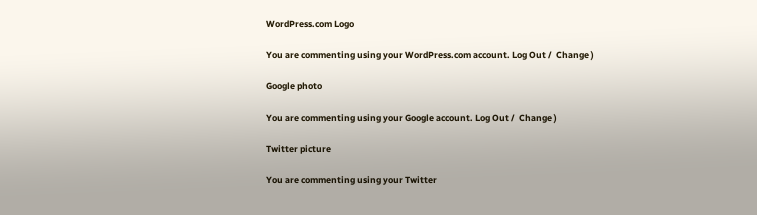WordPress.com Logo

You are commenting using your WordPress.com account. Log Out /  Change )

Google photo

You are commenting using your Google account. Log Out /  Change )

Twitter picture

You are commenting using your Twitter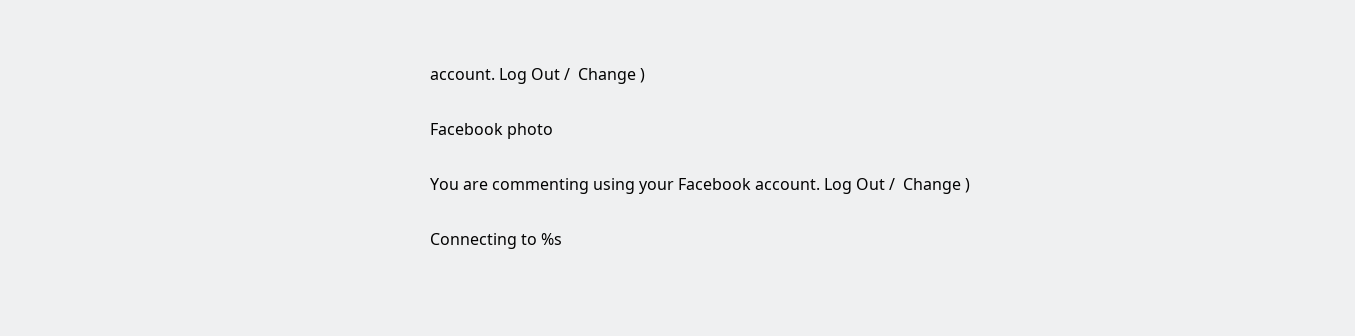account. Log Out /  Change )

Facebook photo

You are commenting using your Facebook account. Log Out /  Change )

Connecting to %s